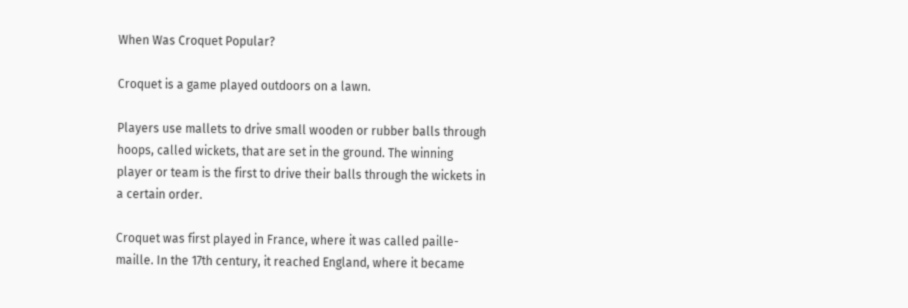When Was Croquet Popular?

Croquet is a game played outdoors on a lawn.

Players use mallets to drive small wooden or rubber balls through hoops, called wickets, that are set in the ground. The winning player or team is the first to drive their balls through the wickets in a certain order.

Croquet was first played in France, where it was called paille-maille. In the 17th century, it reached England, where it became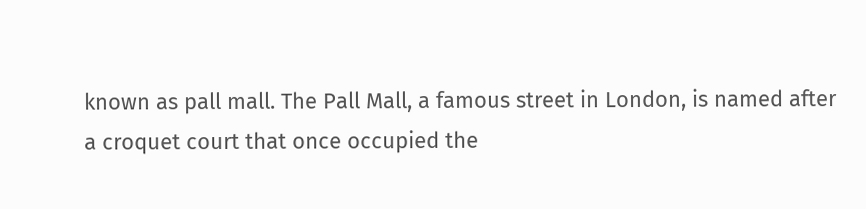known as pall mall. The Pall Mall, a famous street in London, is named after a croquet court that once occupied the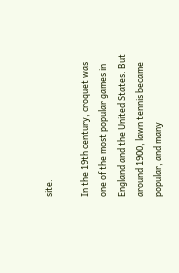site.

In the 19th century, croquet was one of the most popular games in England and the United States. But around 1900, lawn tennis became popular, and many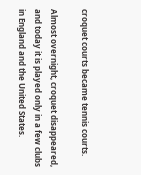croquet courts became tennis courts.

Almost overnight, croquet disappeared, and today it is played only in a few clubs in England and the United States.